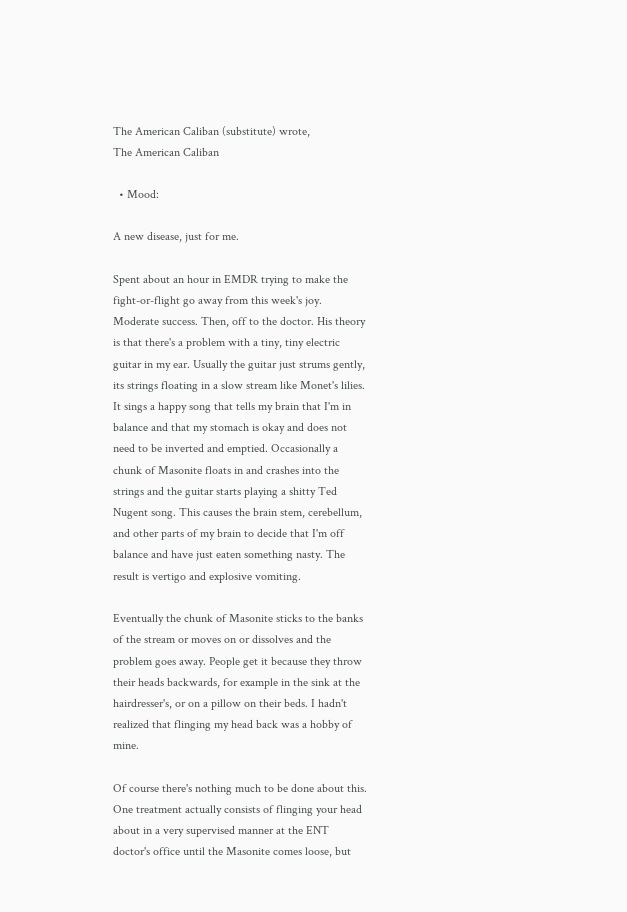The American Caliban (substitute) wrote,
The American Caliban

  • Mood:

A new disease, just for me.

Spent about an hour in EMDR trying to make the fight-or-flight go away from this week's joy. Moderate success. Then, off to the doctor. His theory is that there's a problem with a tiny, tiny electric guitar in my ear. Usually the guitar just strums gently, its strings floating in a slow stream like Monet's lilies. It sings a happy song that tells my brain that I'm in balance and that my stomach is okay and does not need to be inverted and emptied. Occasionally a chunk of Masonite floats in and crashes into the strings and the guitar starts playing a shitty Ted Nugent song. This causes the brain stem, cerebellum, and other parts of my brain to decide that I'm off balance and have just eaten something nasty. The result is vertigo and explosive vomiting.

Eventually the chunk of Masonite sticks to the banks of the stream or moves on or dissolves and the problem goes away. People get it because they throw their heads backwards, for example in the sink at the hairdresser's, or on a pillow on their beds. I hadn't realized that flinging my head back was a hobby of mine.

Of course there's nothing much to be done about this. One treatment actually consists of flinging your head about in a very supervised manner at the ENT doctor's office until the Masonite comes loose, but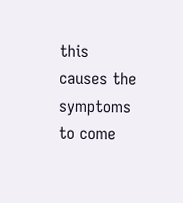this causes the symptoms to come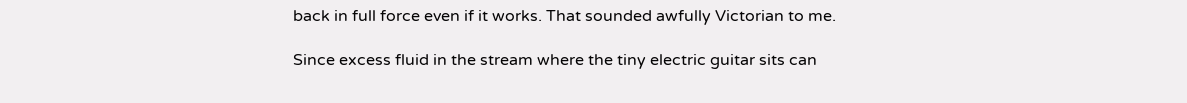back in full force even if it works. That sounded awfully Victorian to me.

Since excess fluid in the stream where the tiny electric guitar sits can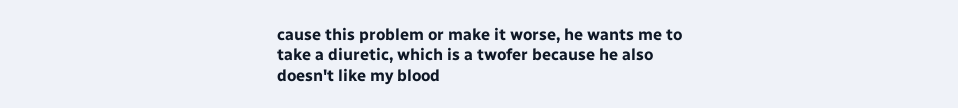cause this problem or make it worse, he wants me to take a diuretic, which is a twofer because he also doesn't like my blood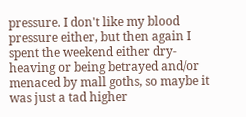pressure. I don't like my blood pressure either, but then again I spent the weekend either dry-heaving or being betrayed and/or menaced by mall goths, so maybe it was just a tad higher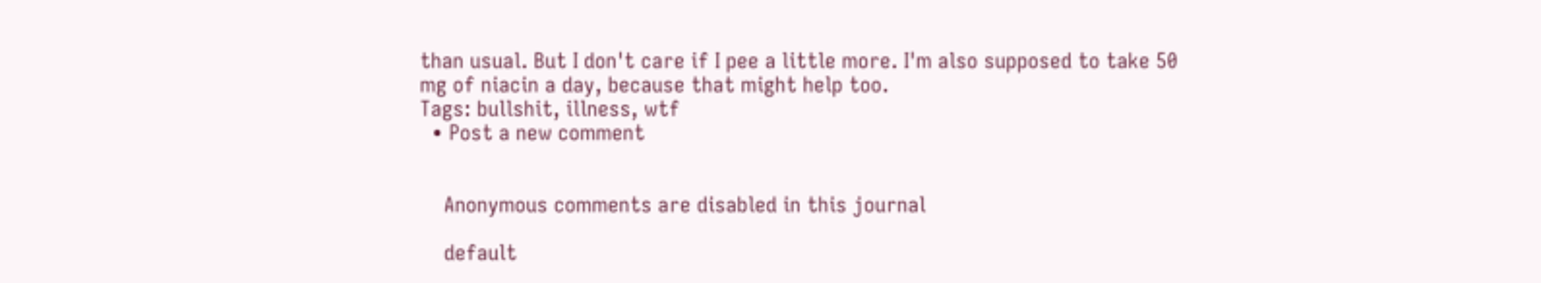than usual. But I don't care if I pee a little more. I'm also supposed to take 50 mg of niacin a day, because that might help too.
Tags: bullshit, illness, wtf
  • Post a new comment


    Anonymous comments are disabled in this journal

    default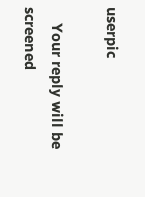userpic

    Your reply will be screened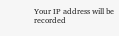Your IP address will be recorded